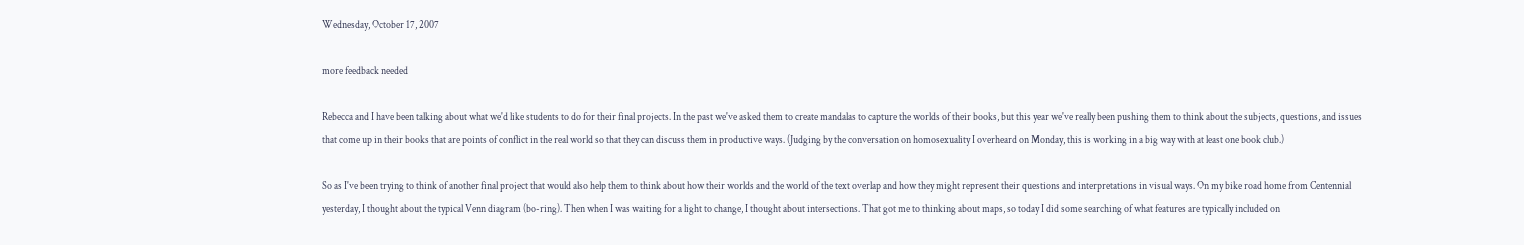Wednesday, October 17, 2007

more feedback needed

Rebecca and I have been talking about what we'd like students to do for their final projects. In the past we've asked them to create mandalas to capture the worlds of their books, but this year we've really been pushing them to think about the subjects, questions, and issues that come up in their books that are points of conflict in the real world so that they can discuss them in productive ways. (Judging by the conversation on homosexuality I overheard on Monday, this is working in a big way with at least one book club.)

So as I've been trying to think of another final project that would also help them to think about how their worlds and the world of the text overlap and how they might represent their questions and interpretations in visual ways. On my bike road home from Centennial yesterday, I thought about the typical Venn diagram (bo-ring). Then when I was waiting for a light to change, I thought about intersections. That got me to thinking about maps, so today I did some searching of what features are typically included on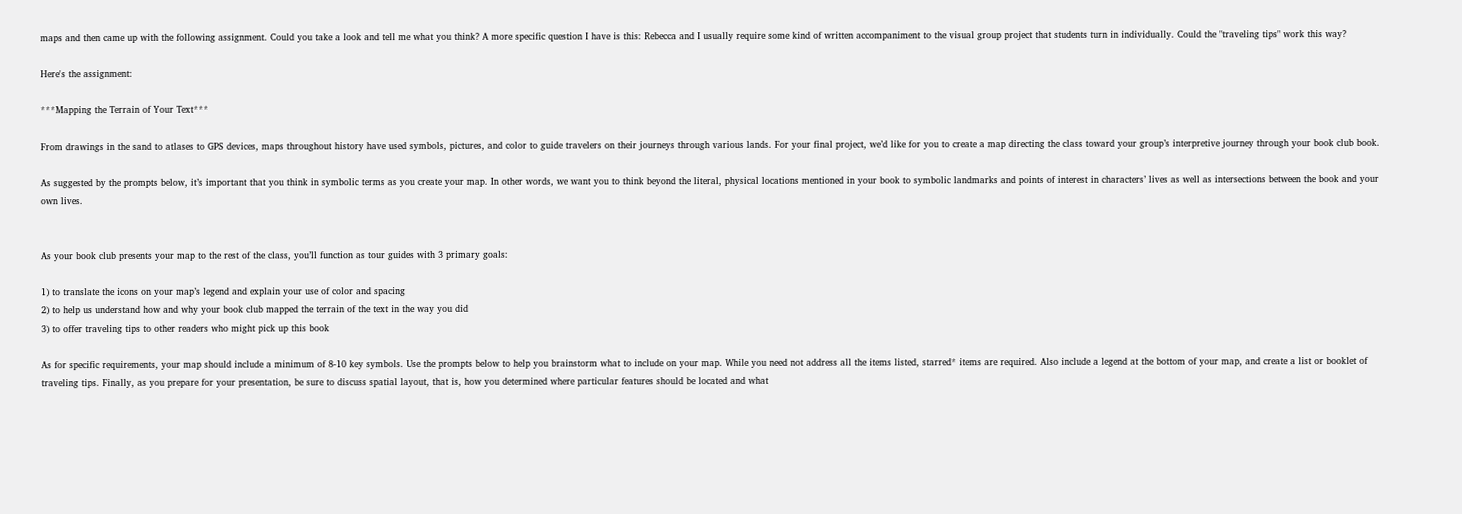maps and then came up with the following assignment. Could you take a look and tell me what you think? A more specific question I have is this: Rebecca and I usually require some kind of written accompaniment to the visual group project that students turn in individually. Could the "traveling tips" work this way?

Here's the assignment:

***Mapping the Terrain of Your Text***

From drawings in the sand to atlases to GPS devices, maps throughout history have used symbols, pictures, and color to guide travelers on their journeys through various lands. For your final project, we’d like for you to create a map directing the class toward your group’s interpretive journey through your book club book.

As suggested by the prompts below, it’s important that you think in symbolic terms as you create your map. In other words, we want you to think beyond the literal, physical locations mentioned in your book to symbolic landmarks and points of interest in characters’ lives as well as intersections between the book and your own lives.


As your book club presents your map to the rest of the class, you’ll function as tour guides with 3 primary goals:

1) to translate the icons on your map’s legend and explain your use of color and spacing
2) to help us understand how and why your book club mapped the terrain of the text in the way you did
3) to offer traveling tips to other readers who might pick up this book

As for specific requirements, your map should include a minimum of 8-10 key symbols. Use the prompts below to help you brainstorm what to include on your map. While you need not address all the items listed, starred* items are required. Also include a legend at the bottom of your map, and create a list or booklet of traveling tips. Finally, as you prepare for your presentation, be sure to discuss spatial layout, that is, how you determined where particular features should be located and what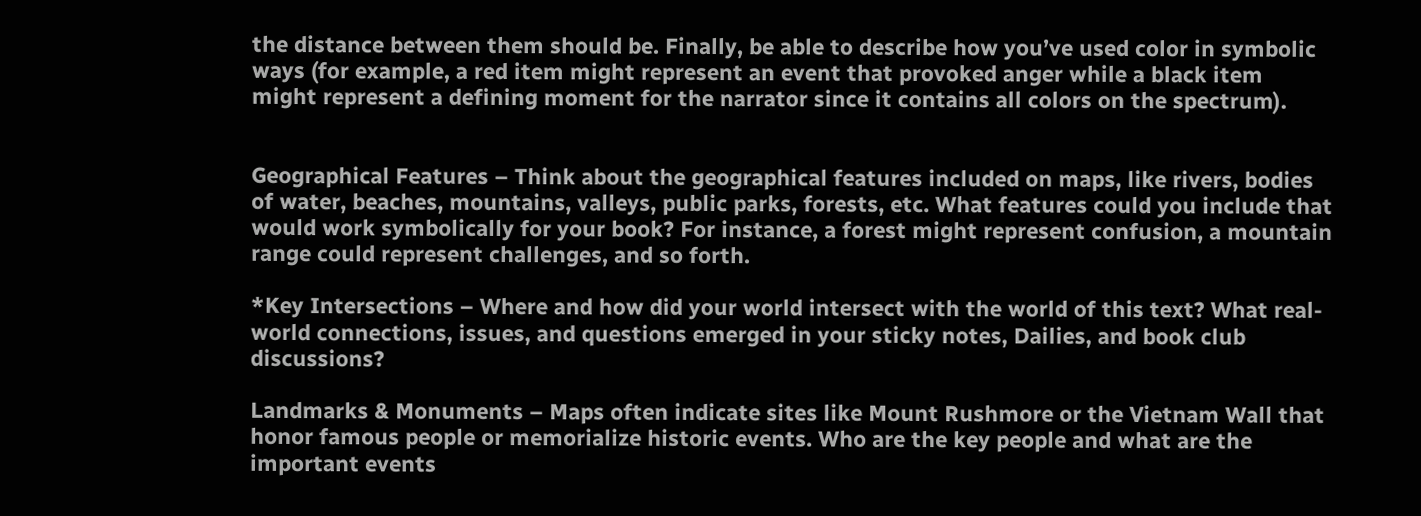the distance between them should be. Finally, be able to describe how you’ve used color in symbolic ways (for example, a red item might represent an event that provoked anger while a black item might represent a defining moment for the narrator since it contains all colors on the spectrum).


Geographical Features – Think about the geographical features included on maps, like rivers, bodies of water, beaches, mountains, valleys, public parks, forests, etc. What features could you include that would work symbolically for your book? For instance, a forest might represent confusion, a mountain range could represent challenges, and so forth.

*Key Intersections – Where and how did your world intersect with the world of this text? What real-world connections, issues, and questions emerged in your sticky notes, Dailies, and book club discussions?

Landmarks & Monuments – Maps often indicate sites like Mount Rushmore or the Vietnam Wall that honor famous people or memorialize historic events. Who are the key people and what are the important events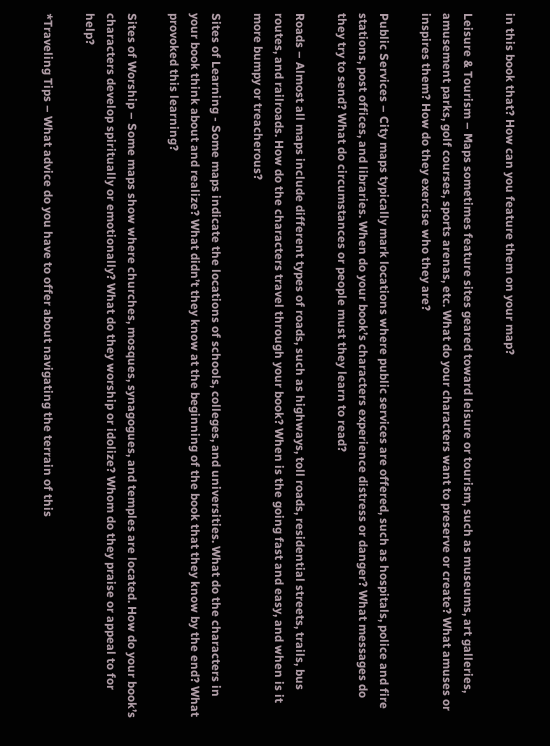in this book that? How can you feature them on your map?

Leisure & Tourism – Maps sometimes feature sites geared toward leisure or tourism, such as museums, art galleries, amusement parks, golf courses, sports arenas, etc. What do your characters want to preserve or create? What amuses or inspires them? How do they exercise who they are?

Public Services – City maps typically mark locations where public services are offered, such as hospitals, police and fire stations, post offices, and libraries. When do your book’s characters experience distress or danger? What messages do they try to send? What do circumstances or people must they learn to read?

Roads – Almost all maps include different types of roads, such as highways, toll roads, residential streets, trails, bus routes, and railroads. How do the characters travel through your book? When is the going fast and easy, and when is it more bumpy or treacherous?

Sites of Learning - Some maps indicate the locations of schools, colleges, and universities. What do the characters in your book think about and realize? What didn’t they know at the beginning of the book that they know by the end? What provoked this learning?

Sites of Worship – Some maps show where churches, mosques, synagogues, and temples are located. How do your book’s characters develop spiritually or emotionally? What do they worship or idolize? Whom do they praise or appeal to for help?

*Traveling Tips – What advice do you have to offer about navigating the terrain of this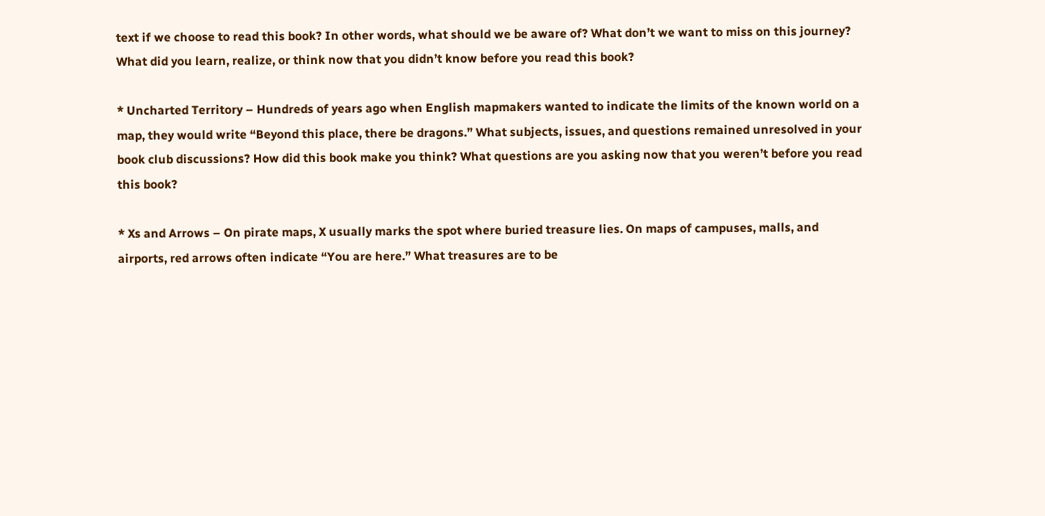text if we choose to read this book? In other words, what should we be aware of? What don’t we want to miss on this journey? What did you learn, realize, or think now that you didn’t know before you read this book?

* Uncharted Territory – Hundreds of years ago when English mapmakers wanted to indicate the limits of the known world on a map, they would write “Beyond this place, there be dragons.” What subjects, issues, and questions remained unresolved in your book club discussions? How did this book make you think? What questions are you asking now that you weren’t before you read this book?

* Xs and Arrows – On pirate maps, X usually marks the spot where buried treasure lies. On maps of campuses, malls, and airports, red arrows often indicate “You are here.” What treasures are to be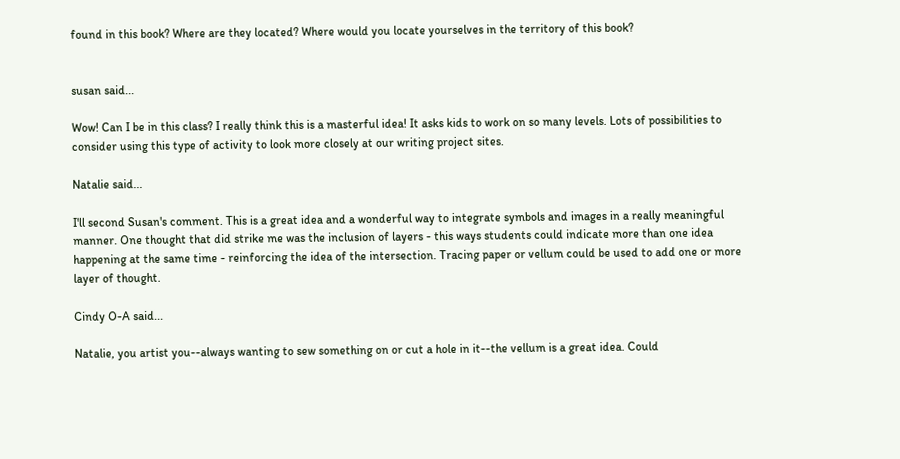found in this book? Where are they located? Where would you locate yourselves in the territory of this book?


susan said...

Wow! Can I be in this class? I really think this is a masterful idea! It asks kids to work on so many levels. Lots of possibilities to consider using this type of activity to look more closely at our writing project sites.

Natalie said...

I'll second Susan's comment. This is a great idea and a wonderful way to integrate symbols and images in a really meaningful manner. One thought that did strike me was the inclusion of layers - this ways students could indicate more than one idea happening at the same time - reinforcing the idea of the intersection. Tracing paper or vellum could be used to add one or more layer of thought.

Cindy O-A said...

Natalie, you artist you--always wanting to sew something on or cut a hole in it--the vellum is a great idea. Could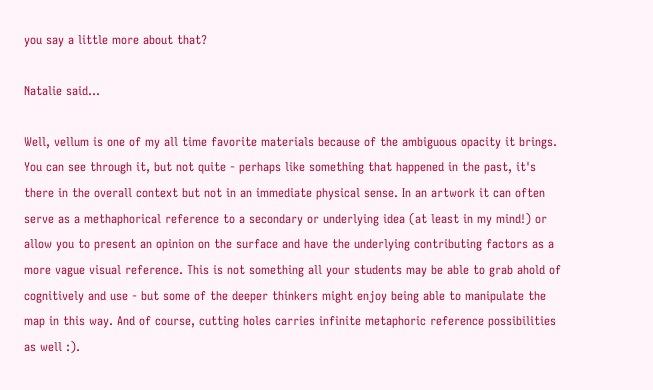you say a little more about that?

Natalie said...

Well, vellum is one of my all time favorite materials because of the ambiguous opacity it brings. You can see through it, but not quite - perhaps like something that happened in the past, it's there in the overall context but not in an immediate physical sense. In an artwork it can often serve as a methaphorical reference to a secondary or underlying idea (at least in my mind!) or allow you to present an opinion on the surface and have the underlying contributing factors as a more vague visual reference. This is not something all your students may be able to grab ahold of cognitively and use - but some of the deeper thinkers might enjoy being able to manipulate the map in this way. And of course, cutting holes carries infinite metaphoric reference possibilities as well :).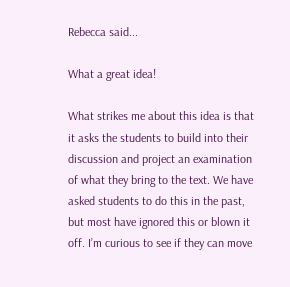Rebecca said...

What a great idea!

What strikes me about this idea is that it asks the students to build into their discussion and project an examination of what they bring to the text. We have asked students to do this in the past, but most have ignored this or blown it off. I’m curious to see if they can move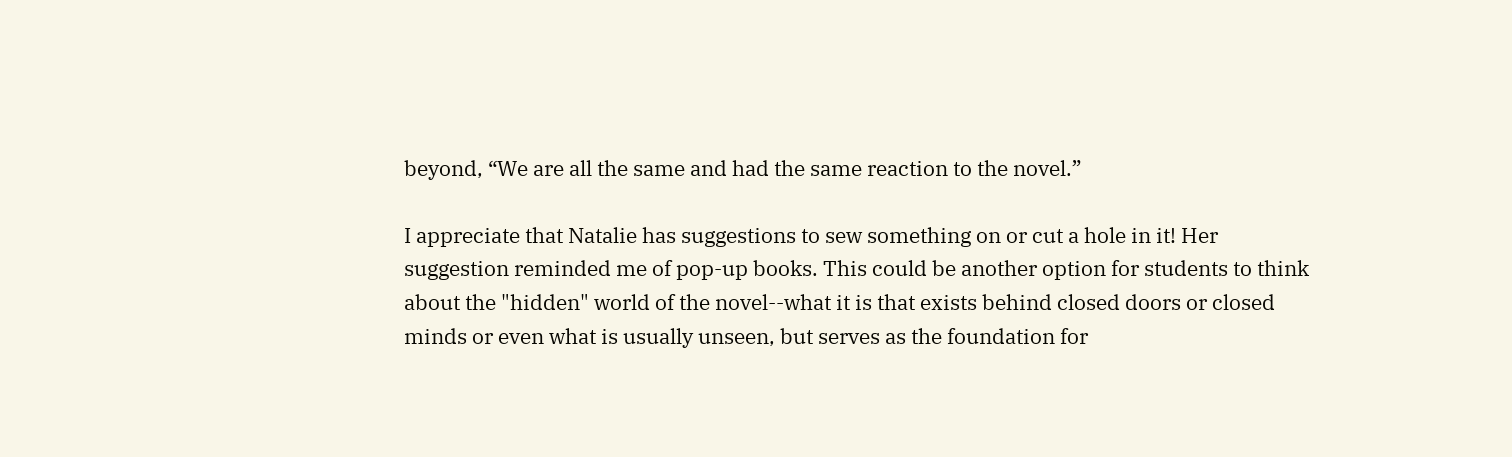beyond, “We are all the same and had the same reaction to the novel.”

I appreciate that Natalie has suggestions to sew something on or cut a hole in it! Her suggestion reminded me of pop-up books. This could be another option for students to think about the "hidden" world of the novel--what it is that exists behind closed doors or closed minds or even what is usually unseen, but serves as the foundation for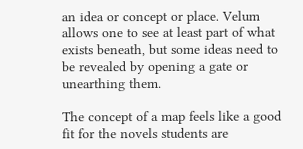an idea or concept or place. Velum allows one to see at least part of what exists beneath, but some ideas need to be revealed by opening a gate or unearthing them.

The concept of a map feels like a good fit for the novels students are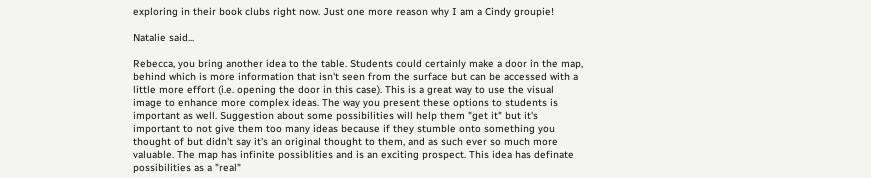exploring in their book clubs right now. Just one more reason why I am a Cindy groupie!

Natalie said...

Rebecca, you bring another idea to the table. Students could certainly make a door in the map, behind which is more information that isn't seen from the surface but can be accessed with a little more effort (i.e. opening the door in this case). This is a great way to use the visual image to enhance more complex ideas. The way you present these options to students is important as well. Suggestion about some possibilities will help them "get it" but it's important to not give them too many ideas because if they stumble onto something you thought of but didn't say it's an original thought to them, and as such ever so much more valuable. The map has infinite possiblities and is an exciting prospect. This idea has definate possibilities as a "real"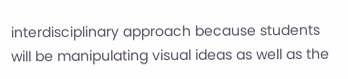interdisciplinary approach because students will be manipulating visual ideas as well as the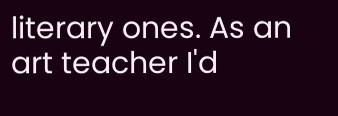literary ones. As an art teacher I'd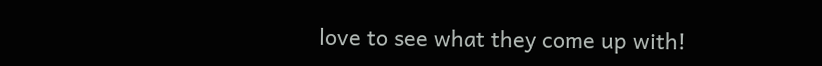love to see what they come up with!